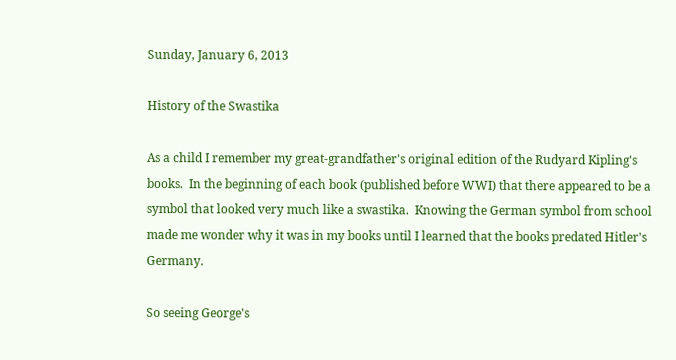Sunday, January 6, 2013

History of the Swastika

As a child I remember my great-grandfather's original edition of the Rudyard Kipling's books.  In the beginning of each book (published before WWI) that there appeared to be a symbol that looked very much like a swastika.  Knowing the German symbol from school made me wonder why it was in my books until I learned that the books predated Hitler's Germany.

So seeing George's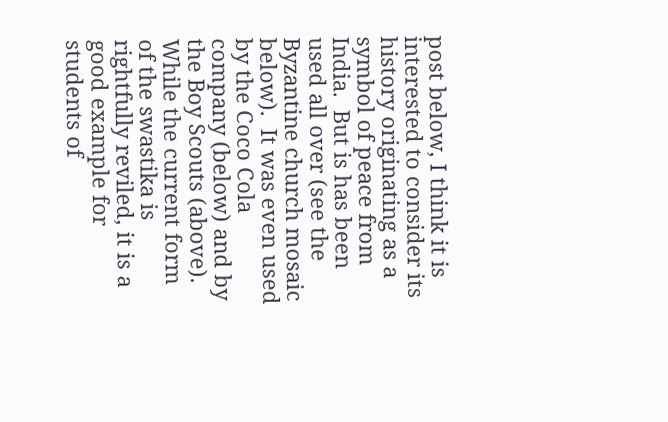post below, I think it is interested to consider its history originating as a symbol of peace from India.  But is has been used all over (see the Byzantine church mosaic below).  It was even used by the Coco Cola company (below) and by the Boy Scouts (above).  While the current form of the swastika is rightfully reviled, it is a good example for students of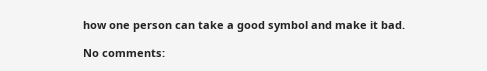how one person can take a good symbol and make it bad.

No comments: